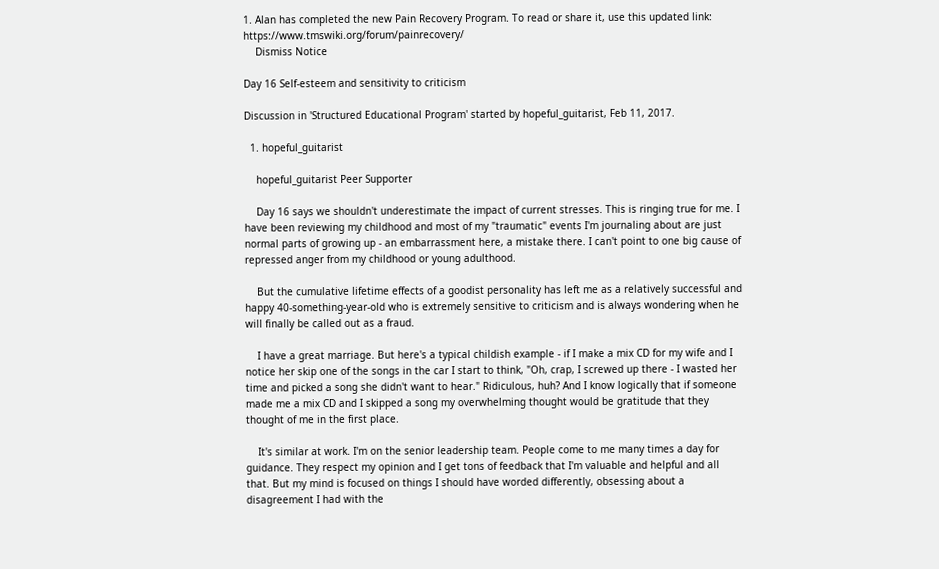1. Alan has completed the new Pain Recovery Program. To read or share it, use this updated link: https://www.tmswiki.org/forum/painrecovery/
    Dismiss Notice

Day 16 Self-esteem and sensitivity to criticism

Discussion in 'Structured Educational Program' started by hopeful_guitarist, Feb 11, 2017.

  1. hopeful_guitarist

    hopeful_guitarist Peer Supporter

    Day 16 says we shouldn't underestimate the impact of current stresses. This is ringing true for me. I have been reviewing my childhood and most of my "traumatic" events I'm journaling about are just normal parts of growing up - an embarrassment here, a mistake there. I can't point to one big cause of repressed anger from my childhood or young adulthood.

    But the cumulative lifetime effects of a goodist personality has left me as a relatively successful and happy 40-something-year-old who is extremely sensitive to criticism and is always wondering when he will finally be called out as a fraud.

    I have a great marriage. But here's a typical childish example - if I make a mix CD for my wife and I notice her skip one of the songs in the car I start to think, "Oh, crap, I screwed up there - I wasted her time and picked a song she didn't want to hear." Ridiculous, huh? And I know logically that if someone made me a mix CD and I skipped a song my overwhelming thought would be gratitude that they thought of me in the first place.

    It's similar at work. I'm on the senior leadership team. People come to me many times a day for guidance. They respect my opinion and I get tons of feedback that I'm valuable and helpful and all that. But my mind is focused on things I should have worded differently, obsessing about a disagreement I had with the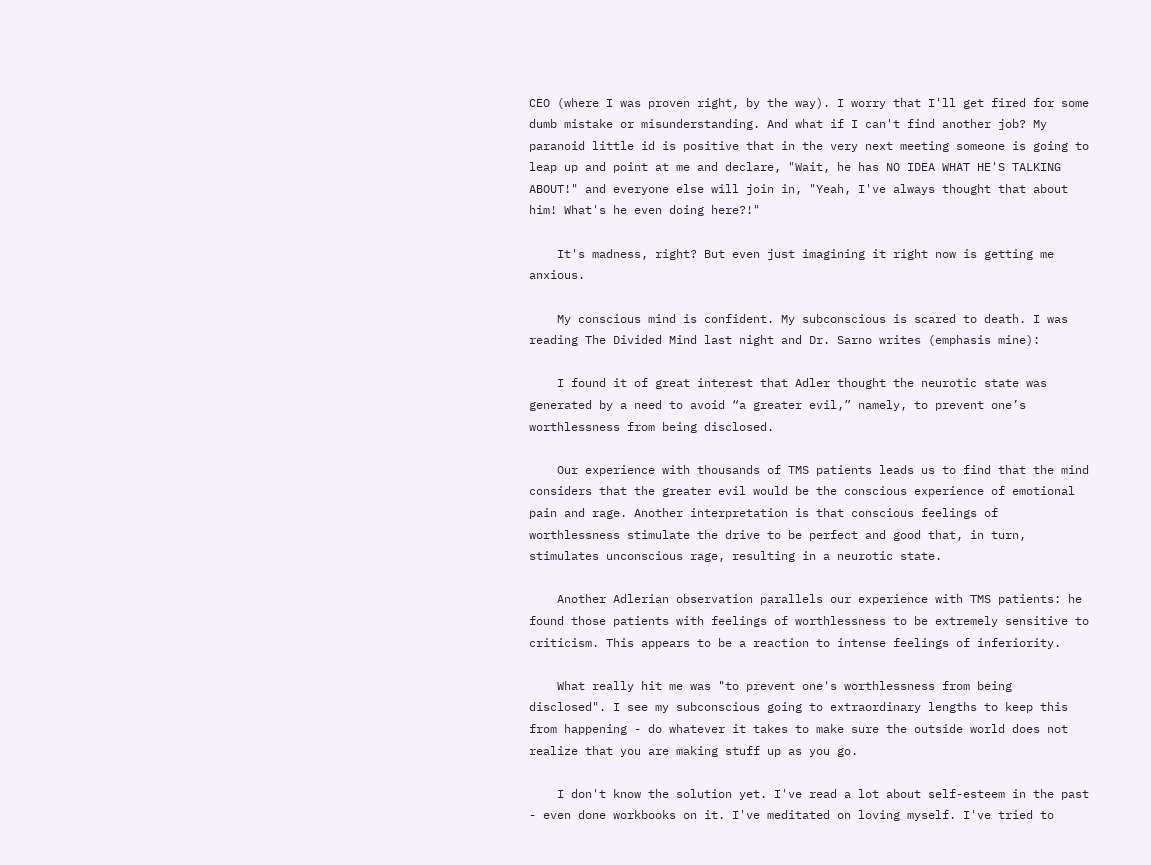CEO (where I was proven right, by the way). I worry that I'll get fired for some dumb mistake or misunderstanding. And what if I can't find another job? My paranoid little id is positive that in the very next meeting someone is going to leap up and point at me and declare, "Wait, he has NO IDEA WHAT HE'S TALKING ABOUT!" and everyone else will join in, "Yeah, I've always thought that about him! What's he even doing here?!"

    It's madness, right? But even just imagining it right now is getting me anxious.

    My conscious mind is confident. My subconscious is scared to death. I was reading The Divided Mind last night and Dr. Sarno writes (emphasis mine):

    I found it of great interest that Adler thought the neurotic state was generated by a need to avoid “a greater evil,” namely, to prevent one’s worthlessness from being disclosed.

    Our experience with thousands of TMS patients leads us to find that the mind considers that the greater evil would be the conscious experience of emotional pain and rage. Another interpretation is that conscious feelings of worthlessness stimulate the drive to be perfect and good that, in turn, stimulates unconscious rage, resulting in a neurotic state.

    Another Adlerian observation parallels our experience with TMS patients: he found those patients with feelings of worthlessness to be extremely sensitive to criticism. This appears to be a reaction to intense feelings of inferiority.

    What really hit me was "to prevent one's worthlessness from being disclosed". I see my subconscious going to extraordinary lengths to keep this from happening - do whatever it takes to make sure the outside world does not realize that you are making stuff up as you go.

    I don't know the solution yet. I've read a lot about self-esteem in the past - even done workbooks on it. I've meditated on loving myself. I've tried to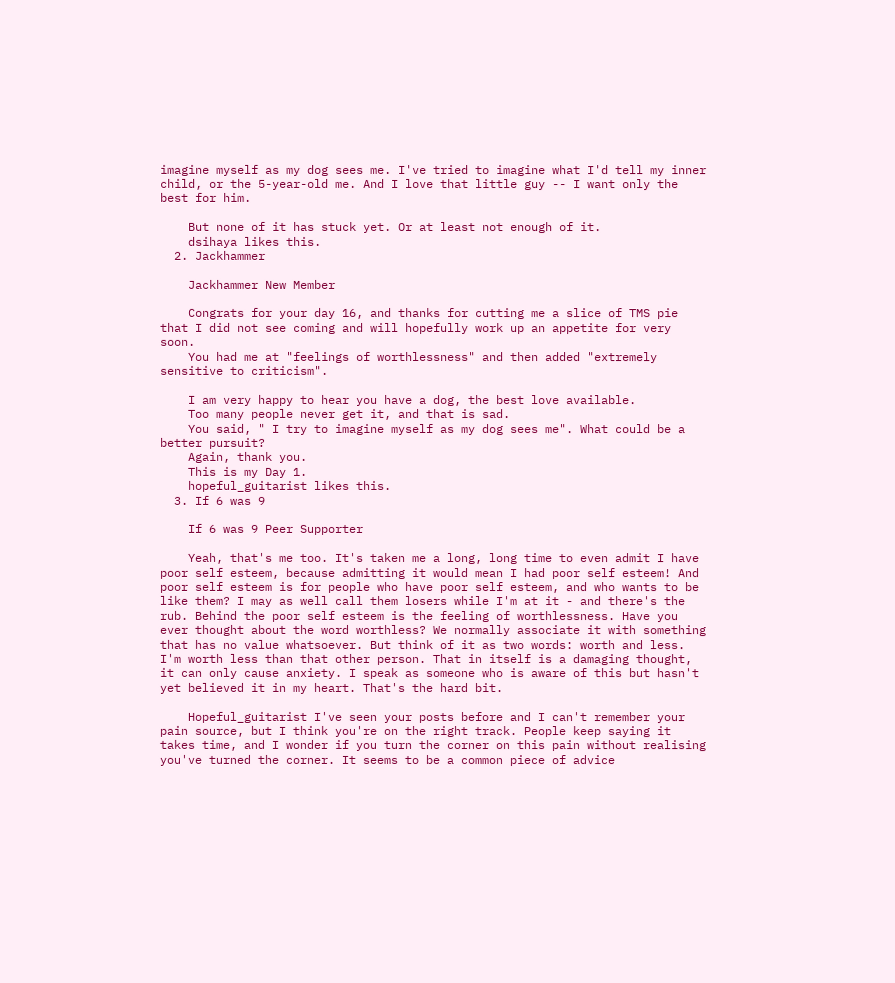imagine myself as my dog sees me. I've tried to imagine what I'd tell my inner child, or the 5-year-old me. And I love that little guy -- I want only the best for him.

    But none of it has stuck yet. Or at least not enough of it.
    dsihaya likes this.
  2. Jackhammer

    Jackhammer New Member

    Congrats for your day 16, and thanks for cutting me a slice of TMS pie that I did not see coming and will hopefully work up an appetite for very soon.
    You had me at "feelings of worthlessness" and then added "extremely sensitive to criticism".

    I am very happy to hear you have a dog, the best love available.
    Too many people never get it, and that is sad.
    You said, " I try to imagine myself as my dog sees me". What could be a better pursuit?
    Again, thank you.
    This is my Day 1.
    hopeful_guitarist likes this.
  3. If 6 was 9

    If 6 was 9 Peer Supporter

    Yeah, that's me too. It's taken me a long, long time to even admit I have poor self esteem, because admitting it would mean I had poor self esteem! And poor self esteem is for people who have poor self esteem, and who wants to be like them? I may as well call them losers while I'm at it - and there's the rub. Behind the poor self esteem is the feeling of worthlessness. Have you ever thought about the word worthless? We normally associate it with something that has no value whatsoever. But think of it as two words: worth and less. I'm worth less than that other person. That in itself is a damaging thought, it can only cause anxiety. I speak as someone who is aware of this but hasn't yet believed it in my heart. That's the hard bit.

    Hopeful_guitarist I've seen your posts before and I can't remember your pain source, but I think you're on the right track. People keep saying it takes time, and I wonder if you turn the corner on this pain without realising you've turned the corner. It seems to be a common piece of advice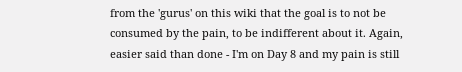from the 'gurus' on this wiki that the goal is to not be consumed by the pain, to be indifferent about it. Again, easier said than done - I'm on Day 8 and my pain is still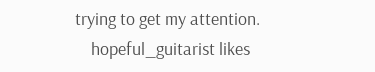trying to get my attention.
    hopeful_guitarist likes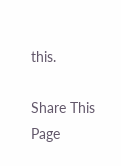this.

Share This Page